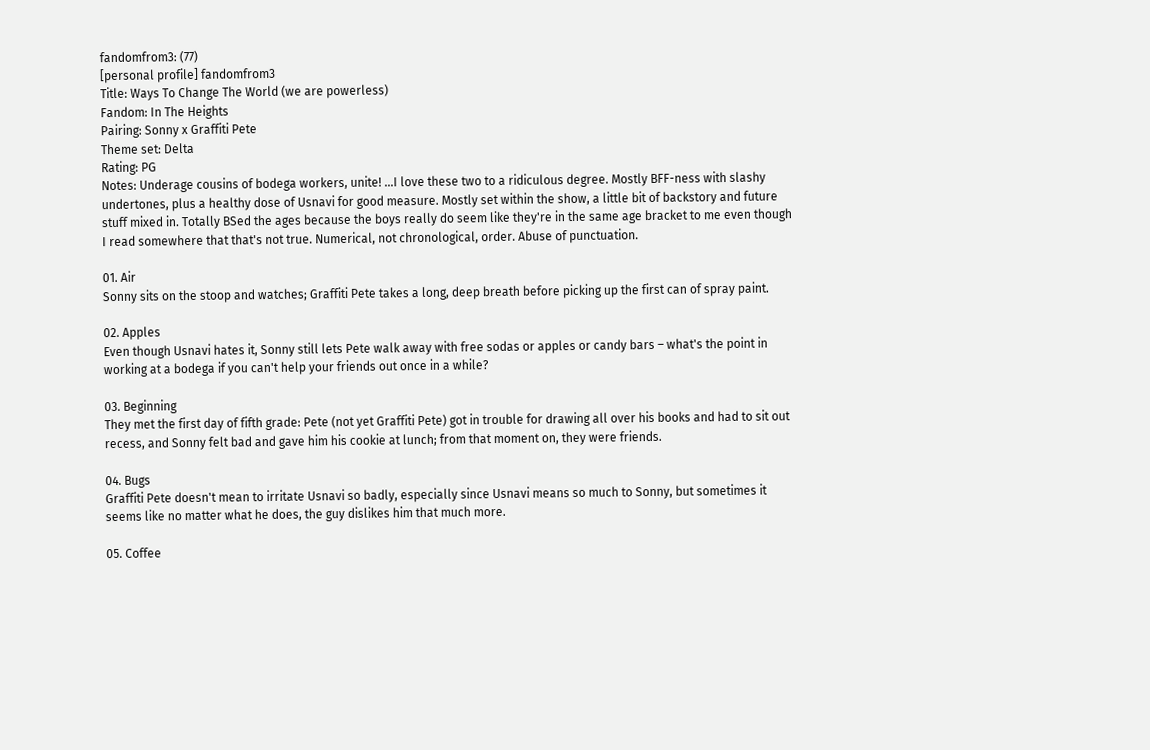fandomfrom3: (77)
[personal profile] fandomfrom3
Title: Ways To Change The World (we are powerless)
Fandom: In The Heights
Pairing: Sonny x Graffiti Pete
Theme set: Delta
Rating: PG
Notes: Underage cousins of bodega workers, unite! …I love these two to a ridiculous degree. Mostly BFF-ness with slashy undertones, plus a healthy dose of Usnavi for good measure. Mostly set within the show, a little bit of backstory and future stuff mixed in. Totally BSed the ages because the boys really do seem like they're in the same age bracket to me even though I read somewhere that that's not true. Numerical, not chronological, order. Abuse of punctuation.

01. Air
Sonny sits on the stoop and watches; Graffiti Pete takes a long, deep breath before picking up the first can of spray paint.

02. Apples
Even though Usnavi hates it, Sonny still lets Pete walk away with free sodas or apples or candy bars – what's the point in working at a bodega if you can't help your friends out once in a while?

03. Beginning
They met the first day of fifth grade: Pete (not yet Graffiti Pete) got in trouble for drawing all over his books and had to sit out recess, and Sonny felt bad and gave him his cookie at lunch; from that moment on, they were friends.

04. Bugs
Graffiti Pete doesn't mean to irritate Usnavi so badly, especially since Usnavi means so much to Sonny, but sometimes it seems like no matter what he does, the guy dislikes him that much more.

05. Coffee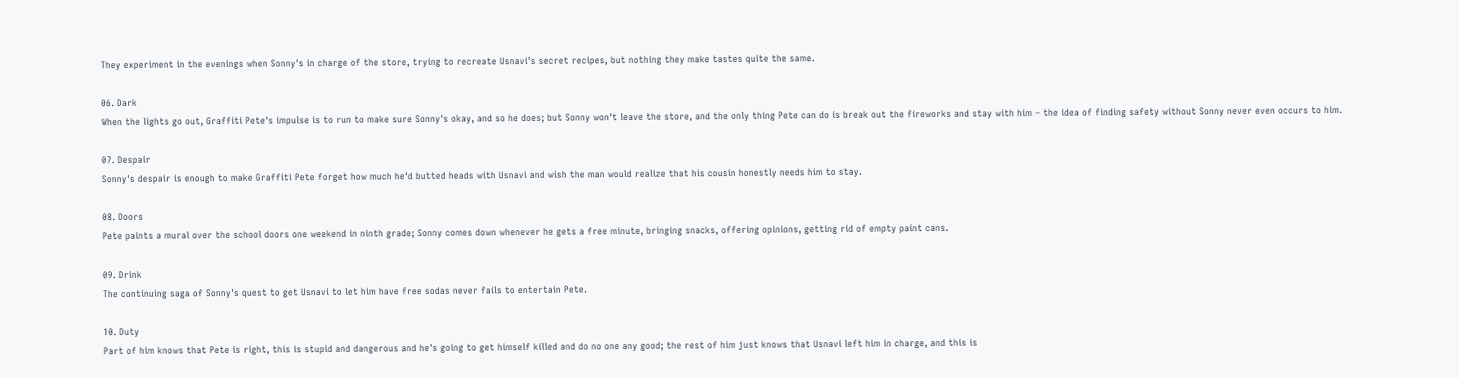They experiment in the evenings when Sonny's in charge of the store, trying to recreate Usnavi's secret recipes, but nothing they make tastes quite the same.

06. Dark
When the lights go out, Graffiti Pete's impulse is to run to make sure Sonny's okay, and so he does; but Sonny won't leave the store, and the only thing Pete can do is break out the fireworks and stay with him – the idea of finding safety without Sonny never even occurs to him.

07. Despair
Sonny's despair is enough to make Graffiti Pete forget how much he'd butted heads with Usnavi and wish the man would realize that his cousin honestly needs him to stay.

08. Doors
Pete paints a mural over the school doors one weekend in ninth grade; Sonny comes down whenever he gets a free minute, bringing snacks, offering opinions, getting rid of empty paint cans.

09. Drink
The continuing saga of Sonny's quest to get Usnavi to let him have free sodas never fails to entertain Pete.

10. Duty
Part of him knows that Pete is right, this is stupid and dangerous and he's going to get himself killed and do no one any good; the rest of him just knows that Usnavi left him in charge, and this is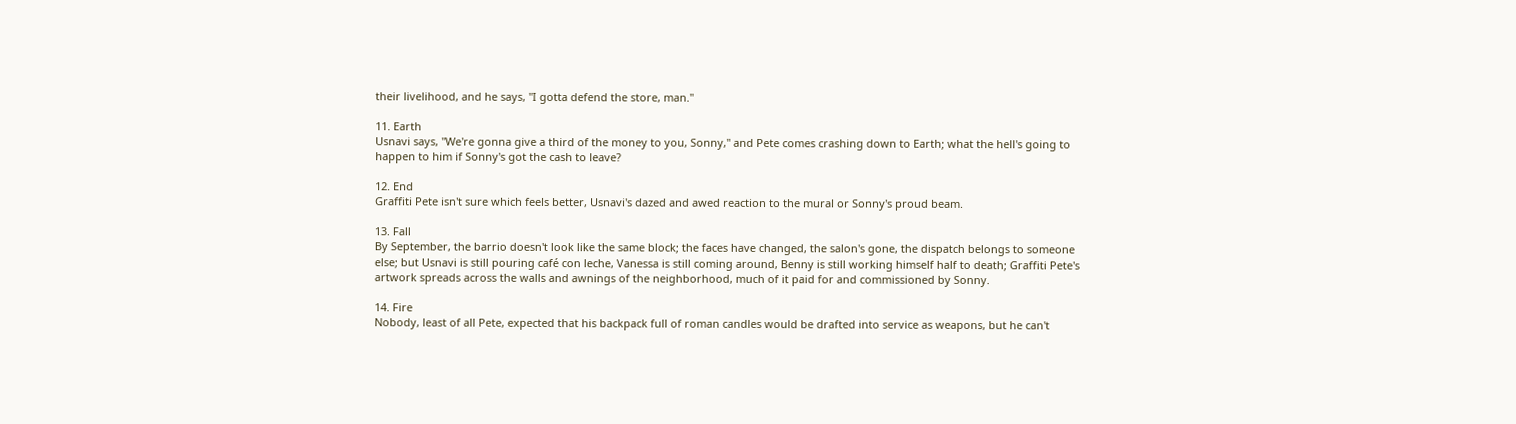their livelihood, and he says, "I gotta defend the store, man."

11. Earth
Usnavi says, "We're gonna give a third of the money to you, Sonny," and Pete comes crashing down to Earth; what the hell's going to happen to him if Sonny's got the cash to leave?

12. End
Graffiti Pete isn't sure which feels better, Usnavi's dazed and awed reaction to the mural or Sonny's proud beam.

13. Fall
By September, the barrio doesn't look like the same block; the faces have changed, the salon's gone, the dispatch belongs to someone else; but Usnavi is still pouring café con leche, Vanessa is still coming around, Benny is still working himself half to death; Graffiti Pete's artwork spreads across the walls and awnings of the neighborhood, much of it paid for and commissioned by Sonny.

14. Fire
Nobody, least of all Pete, expected that his backpack full of roman candles would be drafted into service as weapons, but he can't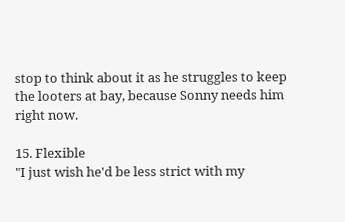stop to think about it as he struggles to keep the looters at bay, because Sonny needs him right now.

15. Flexible
"I just wish he'd be less strict with my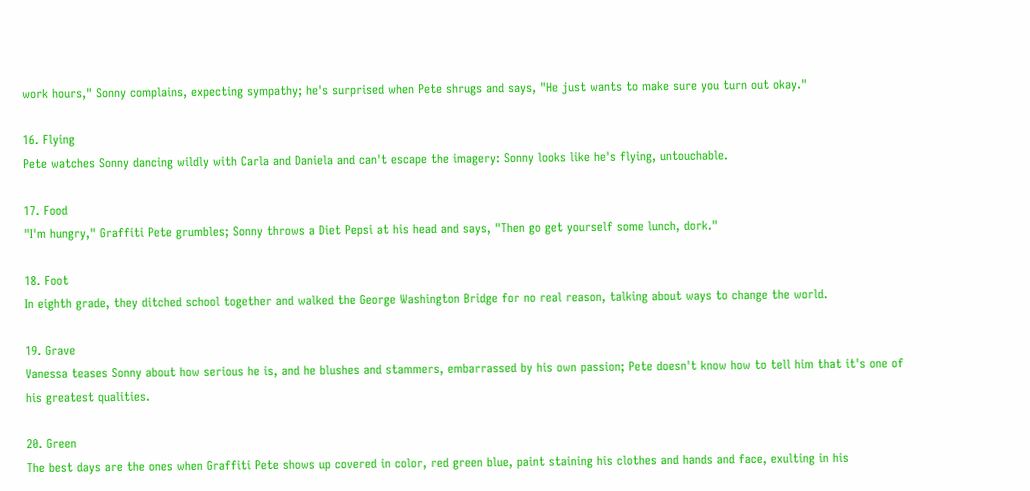work hours," Sonny complains, expecting sympathy; he's surprised when Pete shrugs and says, "He just wants to make sure you turn out okay."

16. Flying
Pete watches Sonny dancing wildly with Carla and Daniela and can't escape the imagery: Sonny looks like he's flying, untouchable.

17. Food
"I'm hungry," Graffiti Pete grumbles; Sonny throws a Diet Pepsi at his head and says, "Then go get yourself some lunch, dork."

18. Foot
In eighth grade, they ditched school together and walked the George Washington Bridge for no real reason, talking about ways to change the world.

19. Grave
Vanessa teases Sonny about how serious he is, and he blushes and stammers, embarrassed by his own passion; Pete doesn't know how to tell him that it's one of his greatest qualities.

20. Green
The best days are the ones when Graffiti Pete shows up covered in color, red green blue, paint staining his clothes and hands and face, exulting in his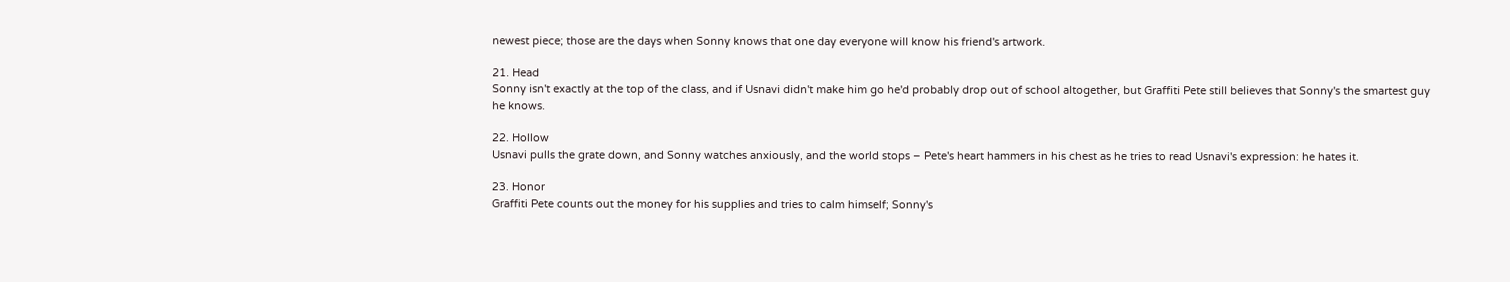newest piece; those are the days when Sonny knows that one day everyone will know his friend's artwork.

21. Head
Sonny isn't exactly at the top of the class, and if Usnavi didn't make him go he'd probably drop out of school altogether, but Graffiti Pete still believes that Sonny's the smartest guy he knows.

22. Hollow
Usnavi pulls the grate down, and Sonny watches anxiously, and the world stops – Pete's heart hammers in his chest as he tries to read Usnavi's expression: he hates it.

23. Honor
Graffiti Pete counts out the money for his supplies and tries to calm himself; Sonny's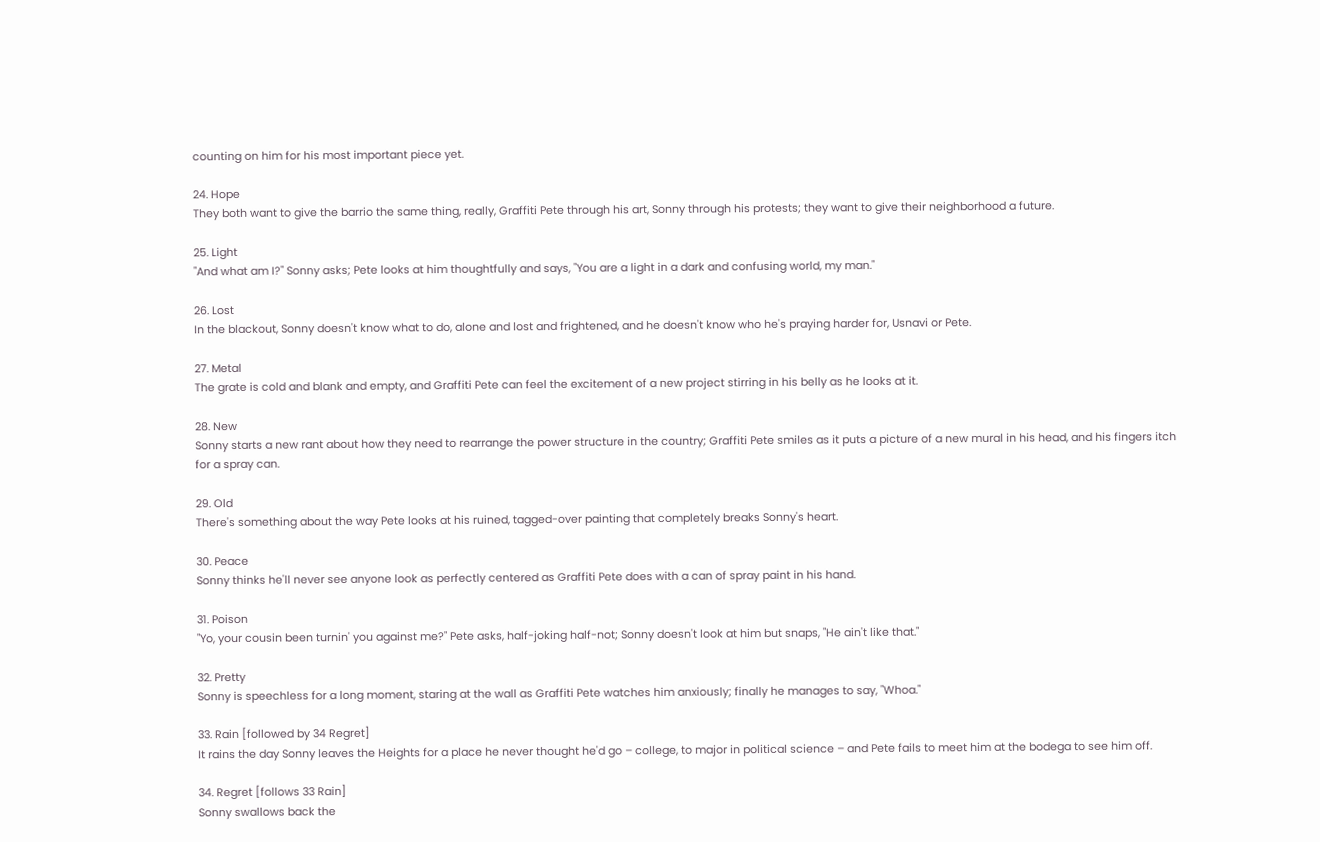counting on him for his most important piece yet.

24. Hope
They both want to give the barrio the same thing, really, Graffiti Pete through his art, Sonny through his protests; they want to give their neighborhood a future.

25. Light
"And what am I?" Sonny asks; Pete looks at him thoughtfully and says, "You are a light in a dark and confusing world, my man."

26. Lost
In the blackout, Sonny doesn't know what to do, alone and lost and frightened, and he doesn't know who he's praying harder for, Usnavi or Pete.

27. Metal
The grate is cold and blank and empty, and Graffiti Pete can feel the excitement of a new project stirring in his belly as he looks at it.

28. New
Sonny starts a new rant about how they need to rearrange the power structure in the country; Graffiti Pete smiles as it puts a picture of a new mural in his head, and his fingers itch for a spray can.

29. Old
There's something about the way Pete looks at his ruined, tagged-over painting that completely breaks Sonny's heart.

30. Peace
Sonny thinks he'll never see anyone look as perfectly centered as Graffiti Pete does with a can of spray paint in his hand.

31. Poison
"Yo, your cousin been turnin' you against me?" Pete asks, half-joking half-not; Sonny doesn't look at him but snaps, "He ain't like that."

32. Pretty
Sonny is speechless for a long moment, staring at the wall as Graffiti Pete watches him anxiously; finally he manages to say, "Whoa."

33. Rain [followed by 34 Regret]
It rains the day Sonny leaves the Heights for a place he never thought he'd go – college, to major in political science – and Pete fails to meet him at the bodega to see him off.

34. Regret [follows 33 Rain]
Sonny swallows back the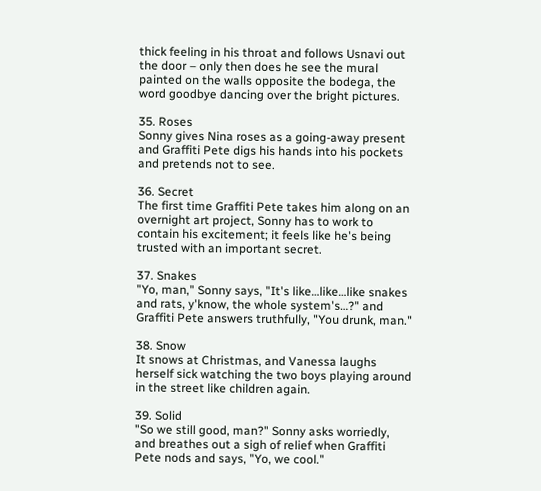thick feeling in his throat and follows Usnavi out the door – only then does he see the mural painted on the walls opposite the bodega, the word goodbye dancing over the bright pictures.

35. Roses
Sonny gives Nina roses as a going-away present and Graffiti Pete digs his hands into his pockets and pretends not to see.

36. Secret
The first time Graffiti Pete takes him along on an overnight art project, Sonny has to work to contain his excitement; it feels like he's being trusted with an important secret.

37. Snakes
"Yo, man," Sonny says, "It's like…like…like snakes and rats, y'know, the whole system's…?" and Graffiti Pete answers truthfully, "You drunk, man."

38. Snow
It snows at Christmas, and Vanessa laughs herself sick watching the two boys playing around in the street like children again.

39. Solid
"So we still good, man?" Sonny asks worriedly, and breathes out a sigh of relief when Graffiti Pete nods and says, "Yo, we cool."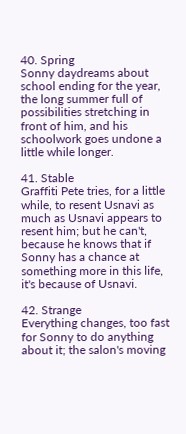40. Spring
Sonny daydreams about school ending for the year, the long summer full of possibilities stretching in front of him, and his schoolwork goes undone a little while longer.

41. Stable
Graffiti Pete tries, for a little while, to resent Usnavi as much as Usnavi appears to resent him; but he can't, because he knows that if Sonny has a chance at something more in this life, it's because of Usnavi.

42. Strange
Everything changes, too fast for Sonny to do anything about it; the salon's moving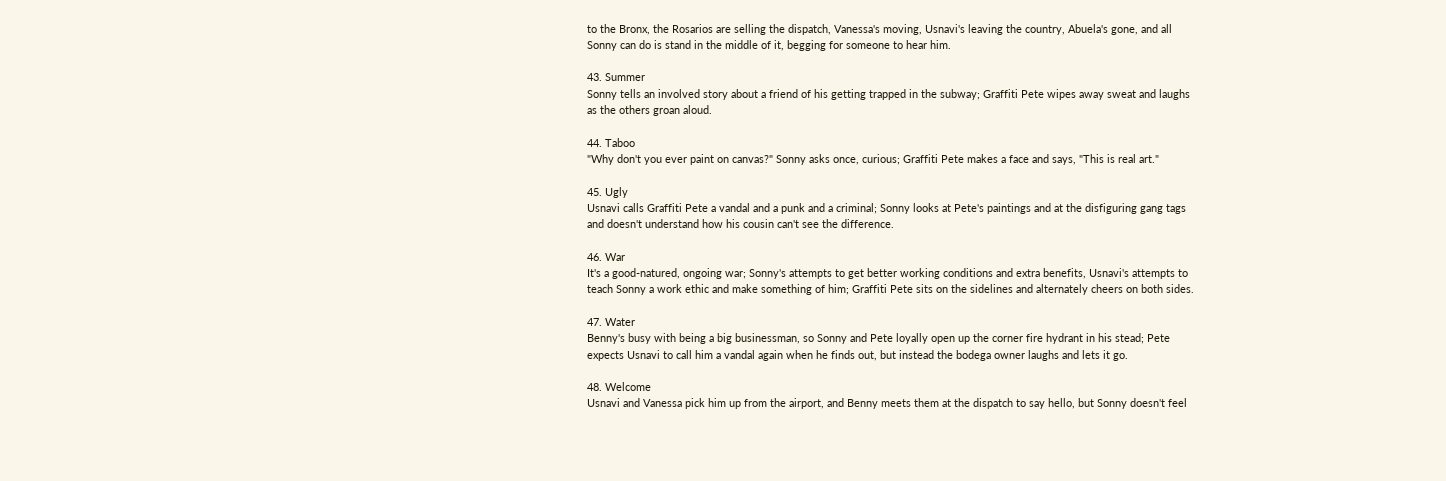to the Bronx, the Rosarios are selling the dispatch, Vanessa's moving, Usnavi's leaving the country, Abuela's gone, and all Sonny can do is stand in the middle of it, begging for someone to hear him.

43. Summer
Sonny tells an involved story about a friend of his getting trapped in the subway; Graffiti Pete wipes away sweat and laughs as the others groan aloud.

44. Taboo
"Why don't you ever paint on canvas?" Sonny asks once, curious; Graffiti Pete makes a face and says, "This is real art."

45. Ugly
Usnavi calls Graffiti Pete a vandal and a punk and a criminal; Sonny looks at Pete's paintings and at the disfiguring gang tags and doesn't understand how his cousin can't see the difference.

46. War
It's a good-natured, ongoing war; Sonny's attempts to get better working conditions and extra benefits, Usnavi's attempts to teach Sonny a work ethic and make something of him; Graffiti Pete sits on the sidelines and alternately cheers on both sides.

47. Water
Benny's busy with being a big businessman, so Sonny and Pete loyally open up the corner fire hydrant in his stead; Pete expects Usnavi to call him a vandal again when he finds out, but instead the bodega owner laughs and lets it go.

48. Welcome
Usnavi and Vanessa pick him up from the airport, and Benny meets them at the dispatch to say hello, but Sonny doesn't feel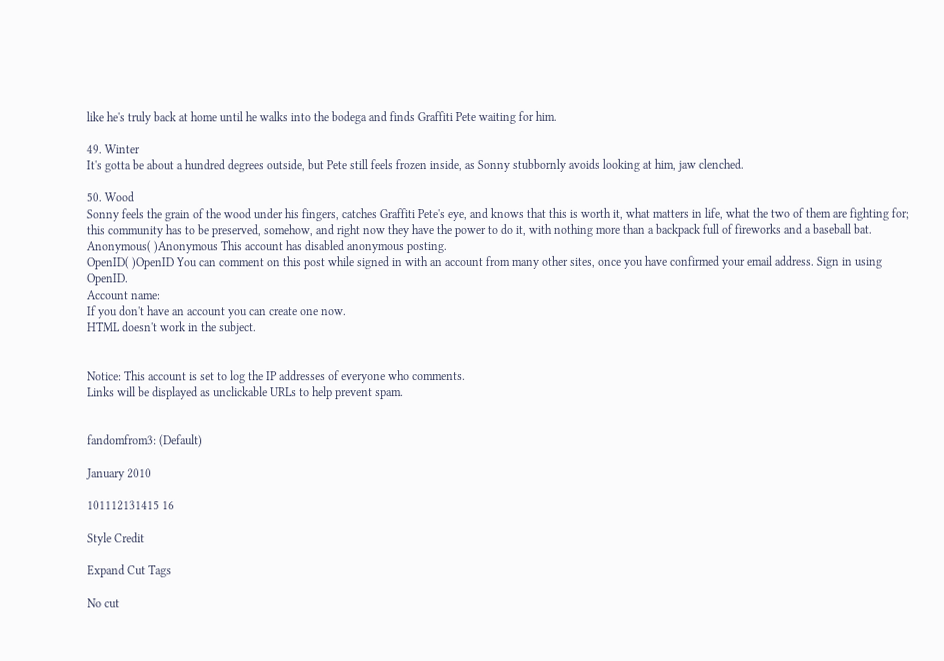like he's truly back at home until he walks into the bodega and finds Graffiti Pete waiting for him.

49. Winter
It's gotta be about a hundred degrees outside, but Pete still feels frozen inside, as Sonny stubbornly avoids looking at him, jaw clenched.

50. Wood
Sonny feels the grain of the wood under his fingers, catches Graffiti Pete's eye, and knows that this is worth it, what matters in life, what the two of them are fighting for; this community has to be preserved, somehow, and right now they have the power to do it, with nothing more than a backpack full of fireworks and a baseball bat.
Anonymous( )Anonymous This account has disabled anonymous posting.
OpenID( )OpenID You can comment on this post while signed in with an account from many other sites, once you have confirmed your email address. Sign in using OpenID.
Account name:
If you don't have an account you can create one now.
HTML doesn't work in the subject.


Notice: This account is set to log the IP addresses of everyone who comments.
Links will be displayed as unclickable URLs to help prevent spam.


fandomfrom3: (Default)

January 2010

101112131415 16

Style Credit

Expand Cut Tags

No cut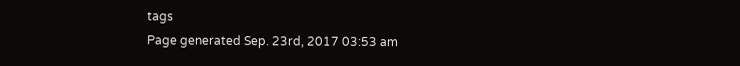tags
Page generated Sep. 23rd, 2017 03:53 am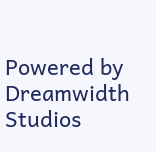Powered by Dreamwidth Studios